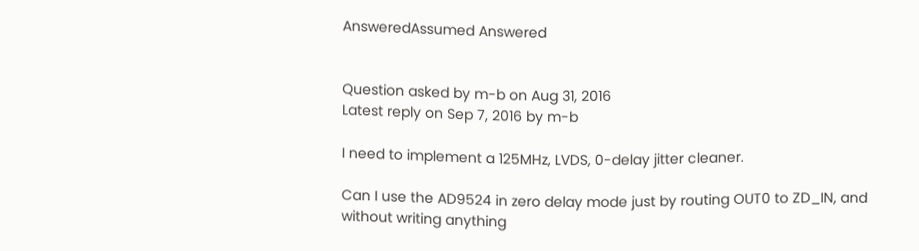AnsweredAssumed Answered


Question asked by m-b on Aug 31, 2016
Latest reply on Sep 7, 2016 by m-b

I need to implement a 125MHz, LVDS, 0-delay jitter cleaner.

Can I use the AD9524 in zero delay mode just by routing OUT0 to ZD_IN, and  without writing anything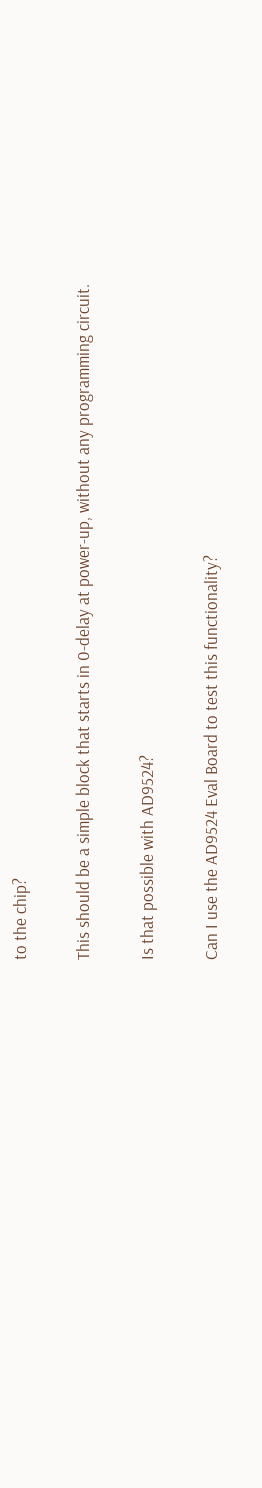to the chip?

This should be a simple block that starts in 0-delay at power-up, without any programming circuit.

Is that possible with AD9524?

Can I use the AD9524 Eval Board to test this functionality?